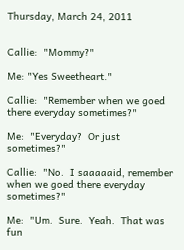Thursday, March 24, 2011


Callie:  "Mommy?"

Me: "Yes Sweetheart."

Callie:  "Remember when we goed there everyday sometimes?"

Me:  "Everyday?  Or just sometimes?"

Callie:  "No.  I saaaaaid, remember when we goed there everyday sometimes?"

Me:  "Um.  Sure.  Yeah.  That was fun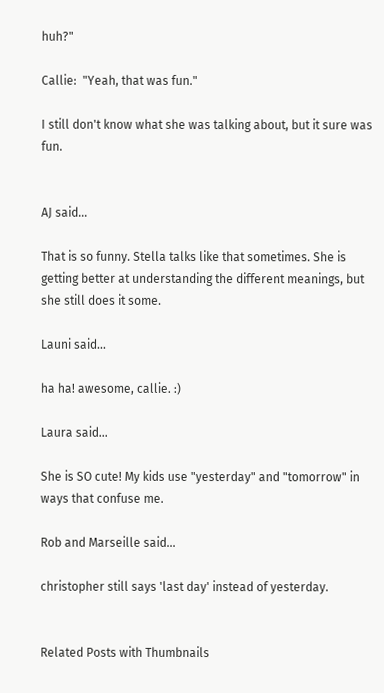huh?"

Callie:  "Yeah, that was fun."

I still don't know what she was talking about, but it sure was fun.


AJ said...

That is so funny. Stella talks like that sometimes. She is getting better at understanding the different meanings, but she still does it some.

Launi said...

ha ha! awesome, callie. :)

Laura said...

She is SO cute! My kids use "yesterday" and "tomorrow" in ways that confuse me.

Rob and Marseille said...

christopher still says 'last day' instead of yesterday.


Related Posts with Thumbnails